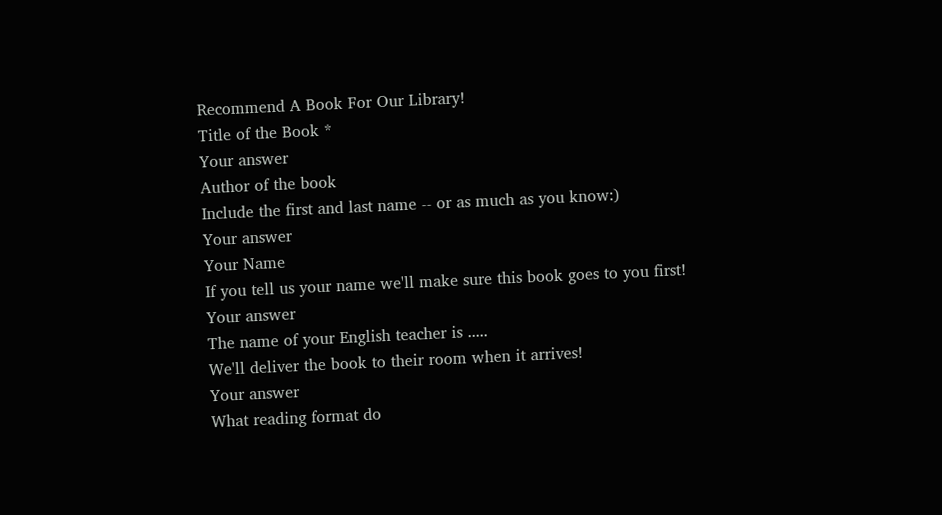Recommend A Book For Our Library!
Title of the Book *
Your answer
Author of the book
Include the first and last name -- or as much as you know:)
Your answer
Your Name
If you tell us your name we'll make sure this book goes to you first!
Your answer
The name of your English teacher is .....
We'll deliver the book to their room when it arrives!
Your answer
What reading format do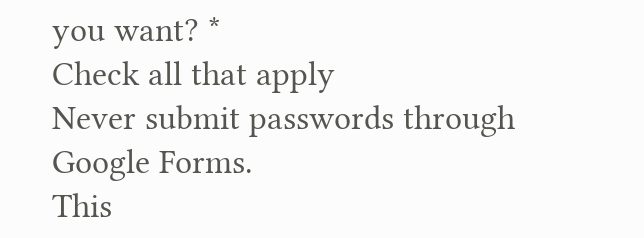you want? *
Check all that apply
Never submit passwords through Google Forms.
This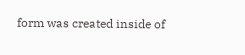form was created inside of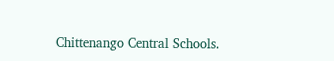Chittenango Central Schools.